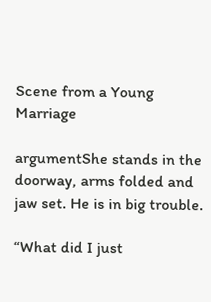Scene from a Young Marriage

argumentShe stands in the doorway, arms folded and jaw set. He is in big trouble.

“What did I just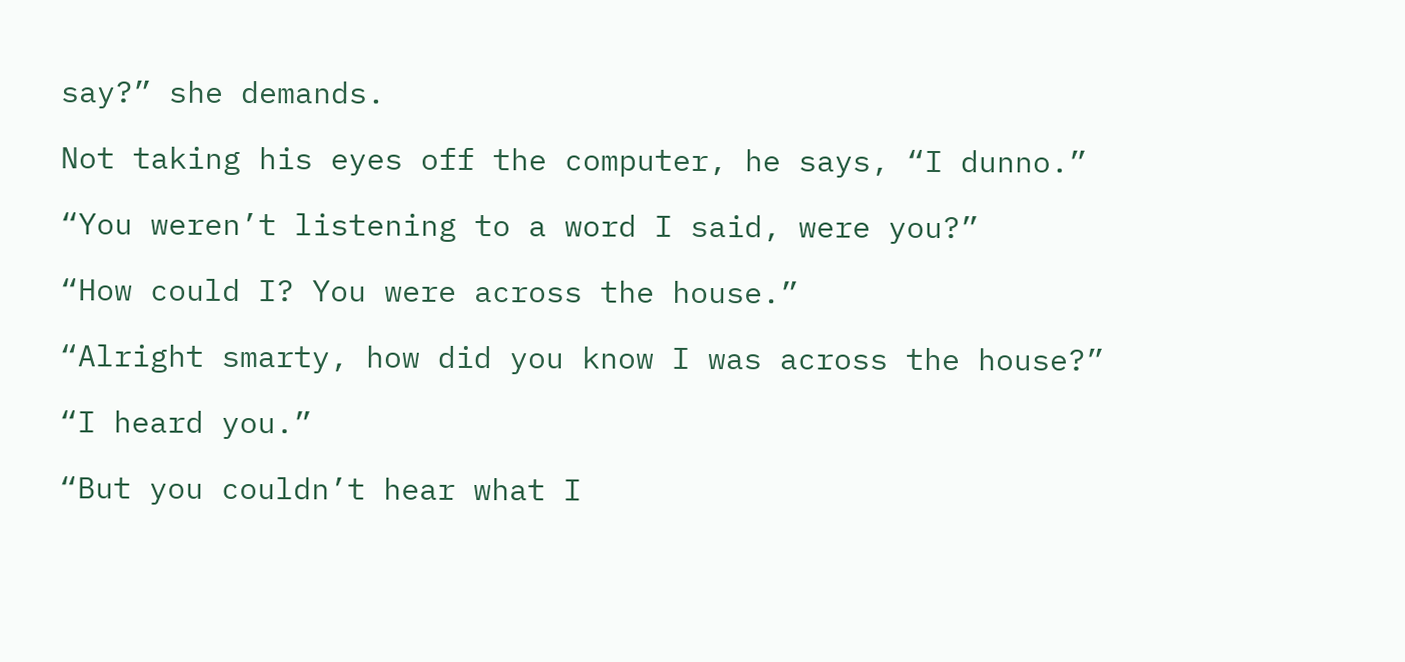say?” she demands.

Not taking his eyes off the computer, he says, “I dunno.”

“You weren’t listening to a word I said, were you?”

“How could I? You were across the house.”

“Alright smarty, how did you know I was across the house?”

“I heard you.”

“But you couldn’t hear what I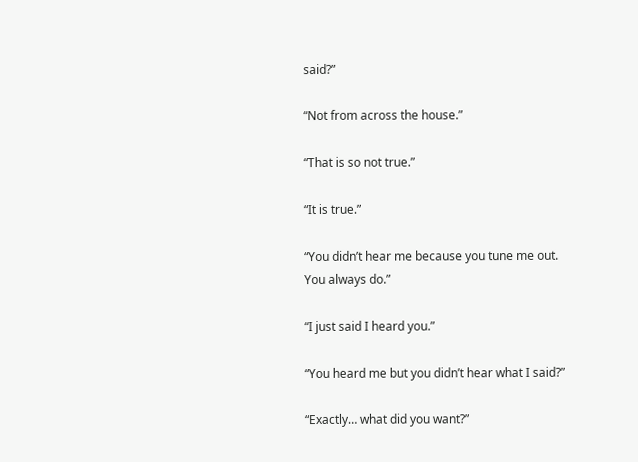said?”

“Not from across the house.”

“That is so not true.”

“It is true.”

“You didn’t hear me because you tune me out. You always do.”

“I just said I heard you.”

“You heard me but you didn’t hear what I said?”

“Exactly… what did you want?”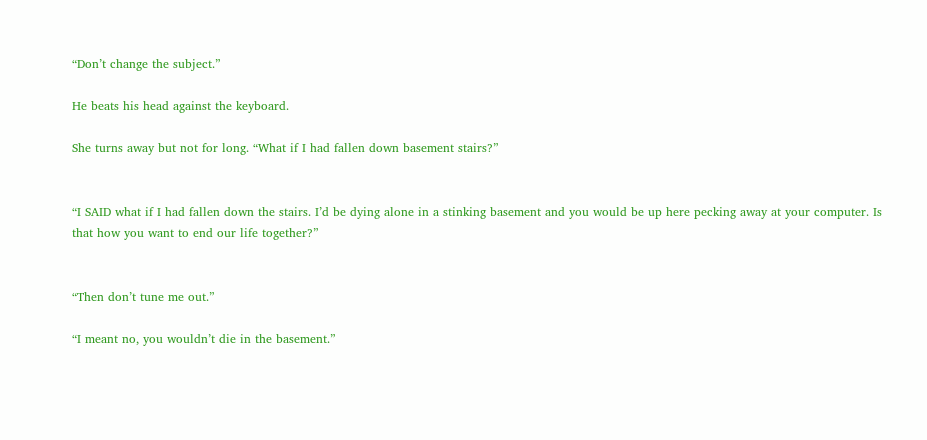“Don’t change the subject.”

He beats his head against the keyboard.

She turns away but not for long. “What if I had fallen down basement stairs?”


“I SAID what if I had fallen down the stairs. I’d be dying alone in a stinking basement and you would be up here pecking away at your computer. Is that how you want to end our life together?”


“Then don’t tune me out.”

“I meant no, you wouldn’t die in the basement.”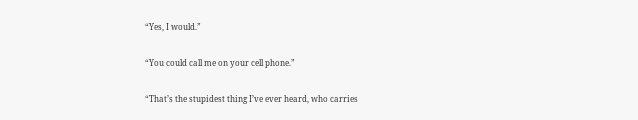“Yes, I would.”

“You could call me on your cell phone.”

“That’s the stupidest thing I’ve ever heard, who carries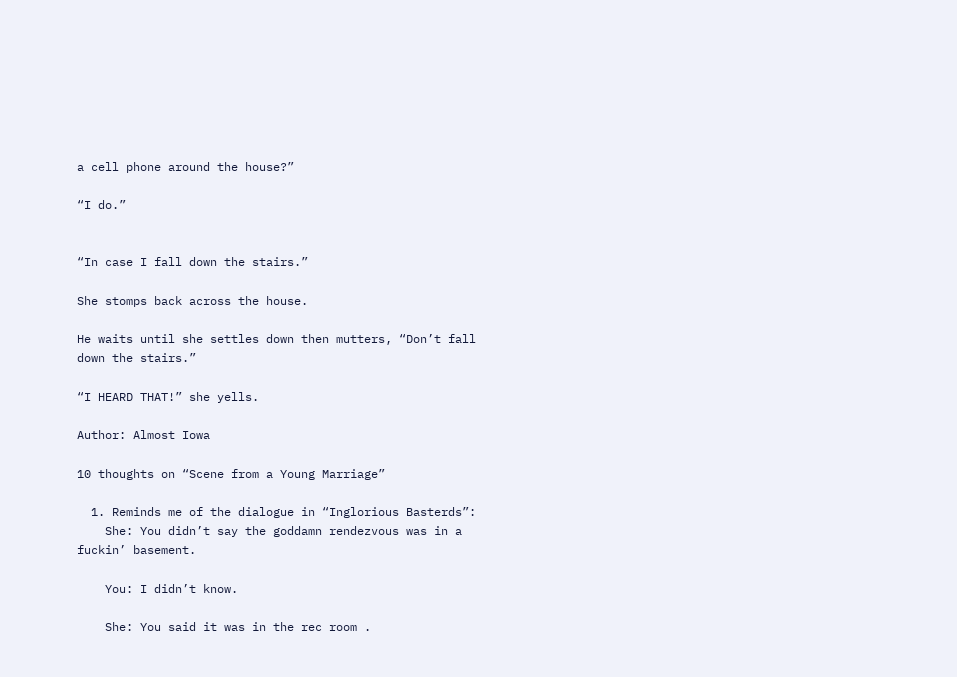a cell phone around the house?”

“I do.”


“In case I fall down the stairs.”

She stomps back across the house.

He waits until she settles down then mutters, “Don’t fall down the stairs.”

“I HEARD THAT!” she yells.

Author: Almost Iowa

10 thoughts on “Scene from a Young Marriage”

  1. Reminds me of the dialogue in “Inglorious Basterds”:
    She: You didn’t say the goddamn rendezvous was in a fuckin’ basement.

    You: I didn’t know.

    She: You said it was in the rec room .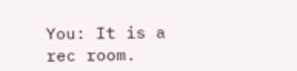You: It is a rec room.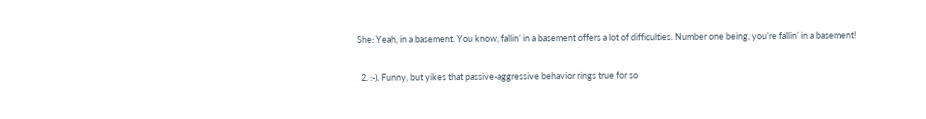She: Yeah, in a basement. You know, fallin’ in a basement offers a lot of difficulties. Number one being, you’re fallin’ in a basement!

  2. :-). Funny, but yikes that passive-aggressive behavior rings true for so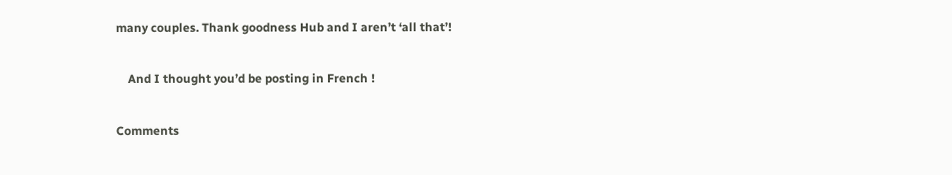many couples. Thank goodness Hub and I aren’t ‘all that’!

    And I thought you’d be posting in French !

Comments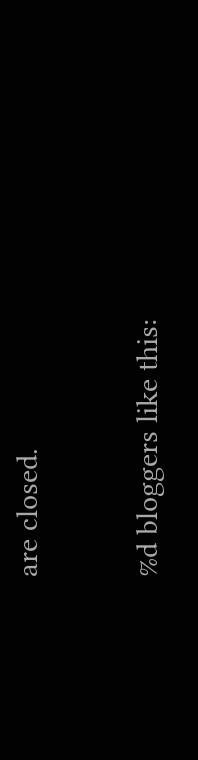are closed.

%d bloggers like this: